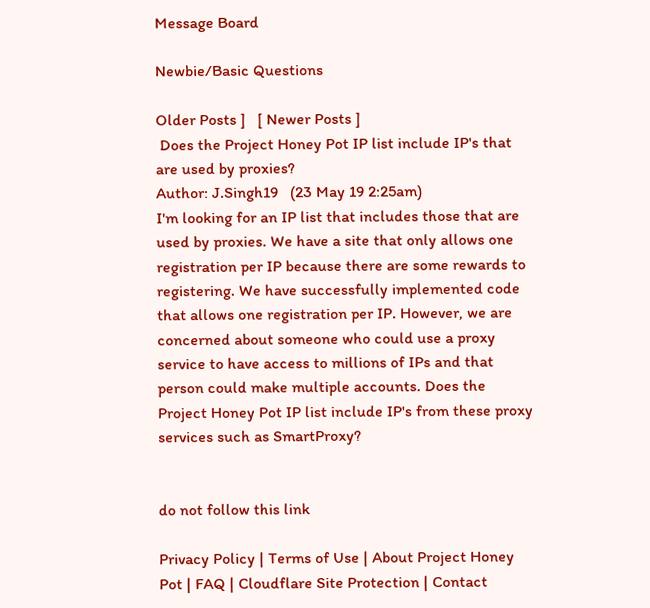Message Board

Newbie/Basic Questions

Older Posts ]   [ Newer Posts ]
 Does the Project Honey Pot IP list include IP's that are used by proxies?
Author: J.Singh19   (23 May 19 2:25am)
I'm looking for an IP list that includes those that are used by proxies. We have a site that only allows one registration per IP because there are some rewards to registering. We have successfully implemented code that allows one registration per IP. However, we are concerned about someone who could use a proxy service to have access to millions of IPs and that person could make multiple accounts. Does the Project Honey Pot IP list include IP's from these proxy services such as SmartProxy?


do not follow this link

Privacy Policy | Terms of Use | About Project Honey Pot | FAQ | Cloudflare Site Protection | Contact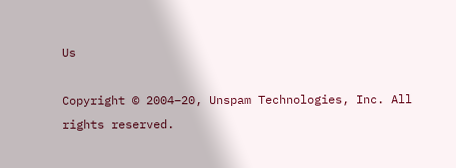Us

Copyright © 2004–20, Unspam Technologies, Inc. All rights reserved.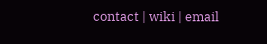contact | wiki | email